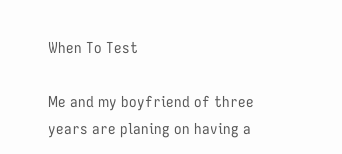When To Test

Me and my boyfriend of three years are planing on having a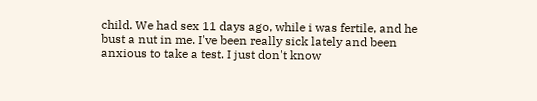child. We had sex 11 days ago, while i was fertile, and he bust a nut in me. I've been really sick lately and been anxious to take a test. I just don't know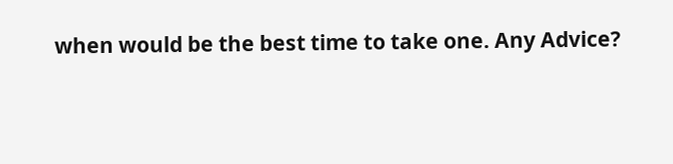when would be the best time to take one. Any Advice?